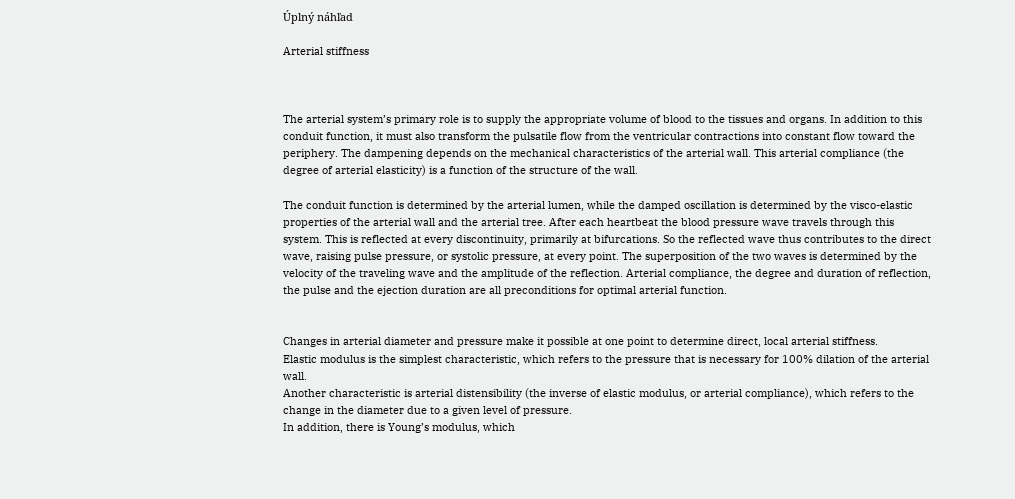Úplný náhľad

Arterial stiffness



The arterial system’s primary role is to supply the appropriate volume of blood to the tissues and organs. In addition to this conduit function, it must also transform the pulsatile flow from the ventricular contractions into constant flow toward the periphery. The dampening depends on the mechanical characteristics of the arterial wall. This arterial compliance (the degree of arterial elasticity) is a function of the structure of the wall.

The conduit function is determined by the arterial lumen, while the damped oscillation is determined by the visco-elastic properties of the arterial wall and the arterial tree. After each heartbeat the blood pressure wave travels through this system. This is reflected at every discontinuity, primarily at bifurcations. So the reflected wave thus contributes to the direct wave, raising pulse pressure, or systolic pressure, at every point. The superposition of the two waves is determined by the velocity of the traveling wave and the amplitude of the reflection. Arterial compliance, the degree and duration of reflection, the pulse and the ejection duration are all preconditions for optimal arterial function.


Changes in arterial diameter and pressure make it possible at one point to determine direct, local arterial stiffness.
Elastic modulus is the simplest characteristic, which refers to the pressure that is necessary for 100% dilation of the arterial wall.
Another characteristic is arterial distensibility (the inverse of elastic modulus, or arterial compliance), which refers to the change in the diameter due to a given level of pressure.
In addition, there is Young’s modulus, which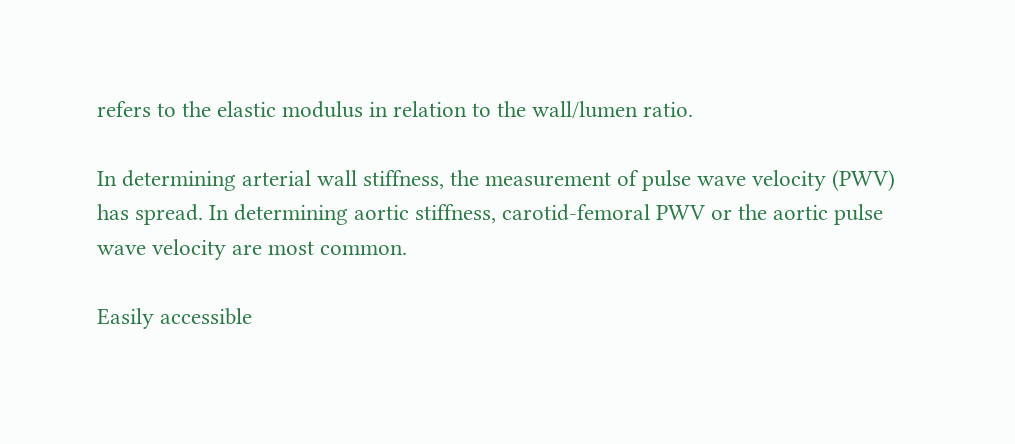refers to the elastic modulus in relation to the wall/lumen ratio.

In determining arterial wall stiffness, the measurement of pulse wave velocity (PWV) has spread. In determining aortic stiffness, carotid-femoral PWV or the aortic pulse wave velocity are most common.

Easily accessible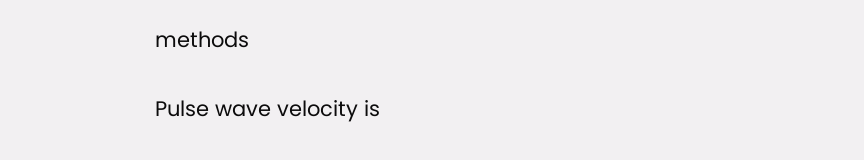methods

Pulse wave velocity is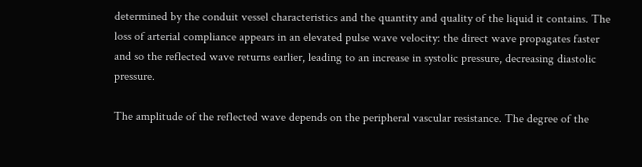determined by the conduit vessel characteristics and the quantity and quality of the liquid it contains. The loss of arterial compliance appears in an elevated pulse wave velocity: the direct wave propagates faster and so the reflected wave returns earlier, leading to an increase in systolic pressure, decreasing diastolic pressure.

The amplitude of the reflected wave depends on the peripheral vascular resistance. The degree of the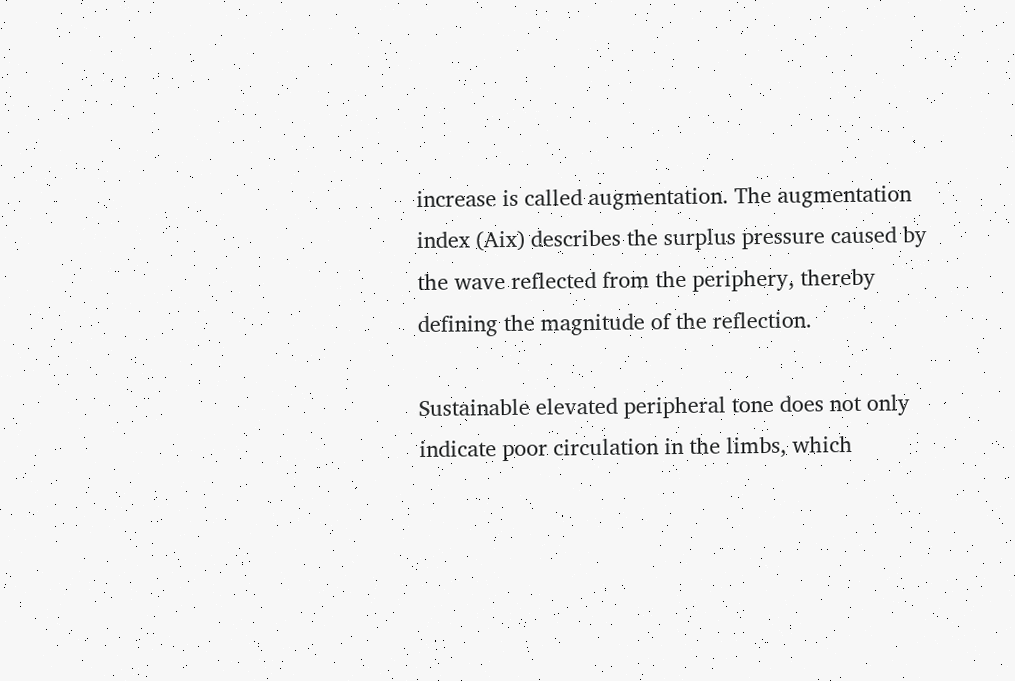increase is called augmentation. The augmentation index (Aix) describes the surplus pressure caused by the wave reflected from the periphery, thereby defining the magnitude of the reflection.

Sustainable elevated peripheral tone does not only indicate poor circulation in the limbs, which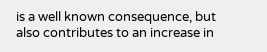is a well known consequence, but also contributes to an increase in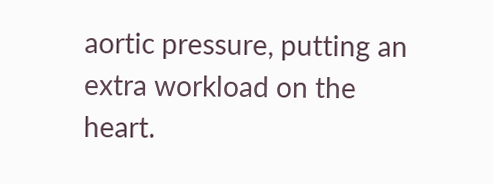aortic pressure, putting an extra workload on the heart.